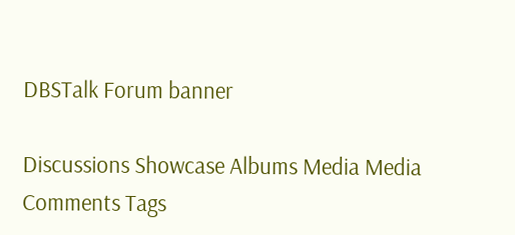DBSTalk Forum banner

Discussions Showcase Albums Media Media Comments Tags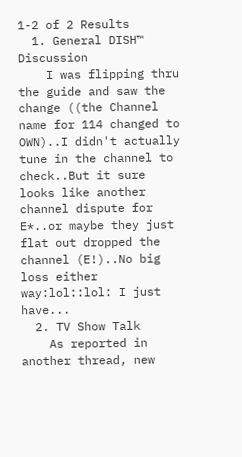1-2 of 2 Results
  1. General DISH™ Discussion
    I was flipping thru the guide and saw the change ((the Channel name for 114 changed to OWN)..I didn't actually tune in the channel to check..But it sure looks like another channel dispute for E*..or maybe they just flat out dropped the channel (E!)..No big loss either way:lol::lol: I just have...
  2. TV Show Talk
    As reported in another thread, new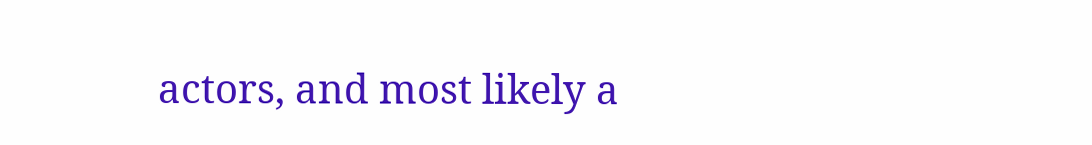actors, and most likely a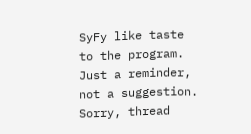SyFy like taste to the program. Just a reminder, not a suggestion. Sorry, thread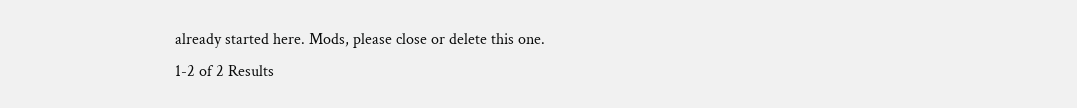already started here. Mods, please close or delete this one.
1-2 of 2 Results